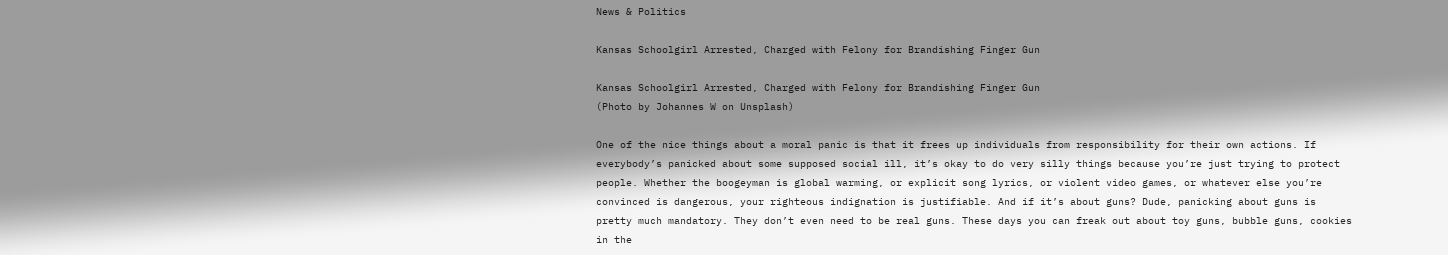News & Politics

Kansas Schoolgirl Arrested, Charged with Felony for Brandishing Finger Gun

Kansas Schoolgirl Arrested, Charged with Felony for Brandishing Finger Gun
(Photo by Johannes W on Unsplash)

One of the nice things about a moral panic is that it frees up individuals from responsibility for their own actions. If everybody’s panicked about some supposed social ill, it’s okay to do very silly things because you’re just trying to protect people. Whether the boogeyman is global warming, or explicit song lyrics, or violent video games, or whatever else you’re convinced is dangerous, your righteous indignation is justifiable. And if it’s about guns? Dude, panicking about guns is pretty much mandatory. They don’t even need to be real guns. These days you can freak out about toy guns, bubble guns, cookies in the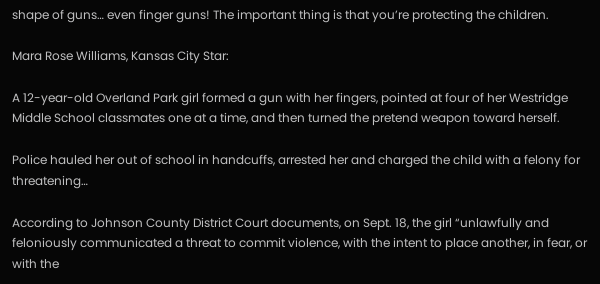shape of guns… even finger guns! The important thing is that you’re protecting the children.

Mara Rose Williams, Kansas City Star:

A 12-year-old Overland Park girl formed a gun with her fingers, pointed at four of her Westridge Middle School classmates one at a time, and then turned the pretend weapon toward herself.

Police hauled her out of school in handcuffs, arrested her and charged the child with a felony for threatening…

According to Johnson County District Court documents, on Sept. 18, the girl “unlawfully and feloniously communicated a threat to commit violence, with the intent to place another, in fear, or with the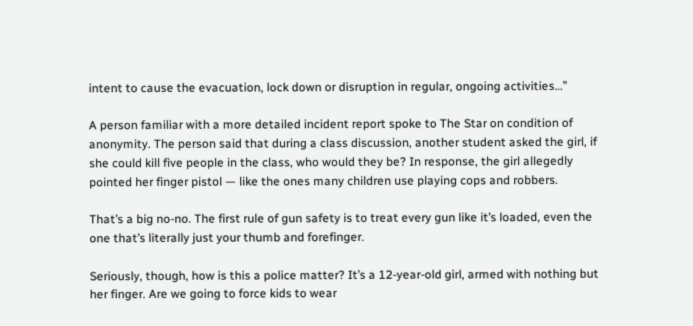intent to cause the evacuation, lock down or disruption in regular, ongoing activities…”

A person familiar with a more detailed incident report spoke to The Star on condition of anonymity. The person said that during a class discussion, another student asked the girl, if she could kill five people in the class, who would they be? In response, the girl allegedly pointed her finger pistol — like the ones many children use playing cops and robbers.

That’s a big no-no. The first rule of gun safety is to treat every gun like it’s loaded, even the one that’s literally just your thumb and forefinger.

Seriously, though, how is this a police matter? It’s a 12-year-old girl, armed with nothing but her finger. Are we going to force kids to wear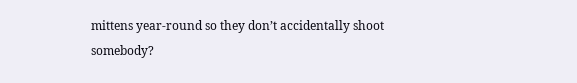mittens year-round so they don’t accidentally shoot somebody?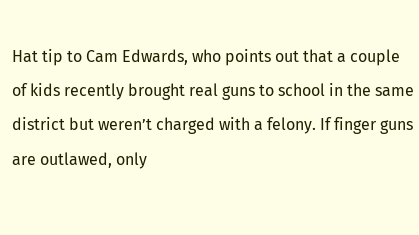Hat tip to Cam Edwards, who points out that a couple of kids recently brought real guns to school in the same district but weren’t charged with a felony. If finger guns are outlawed, only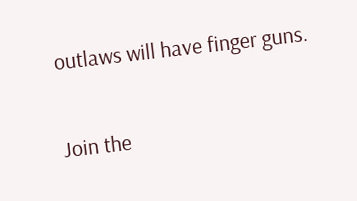outlaws will have finger guns.

Join the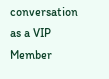conversation as a VIP Member